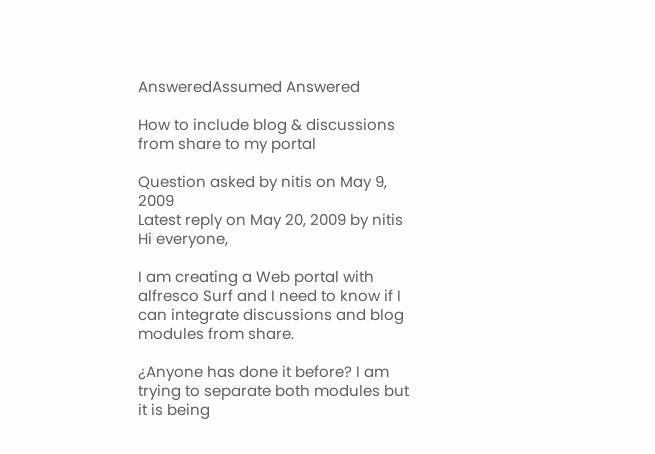AnsweredAssumed Answered

How to include blog & discussions from share to my portal

Question asked by nitis on May 9, 2009
Latest reply on May 20, 2009 by nitis
Hi everyone,

I am creating a Web portal with alfresco Surf and I need to know if I can integrate discussions and blog modules from share.

¿Anyone has done it before? I am trying to separate both modules but it is being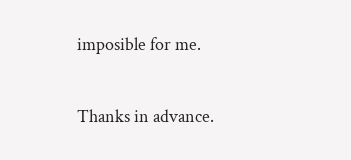imposible for me.

Thanks in advance.